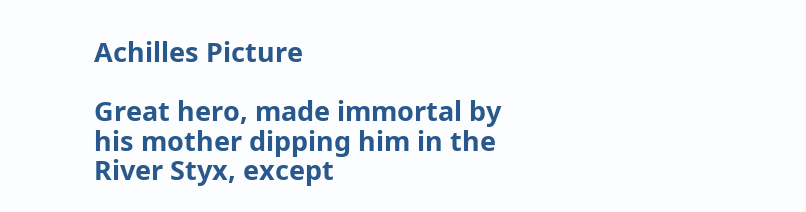Achilles Picture

Great hero, made immortal by his mother dipping him in the River Styx, except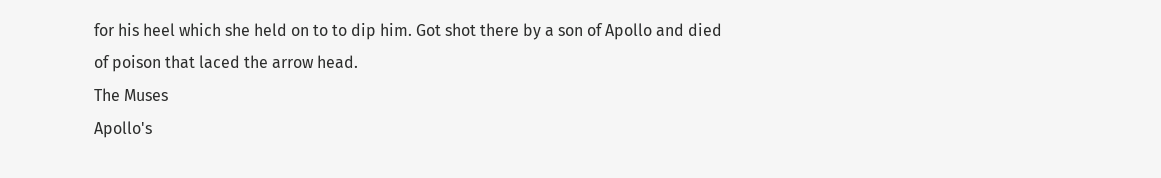for his heel which she held on to to dip him. Got shot there by a son of Apollo and died of poison that laced the arrow head.
The Muses
Apollo's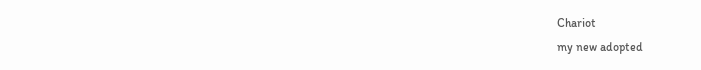Chariot
my new adopted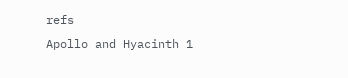refs
Apollo and Hyacinth 1